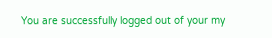You are successfully logged out of your my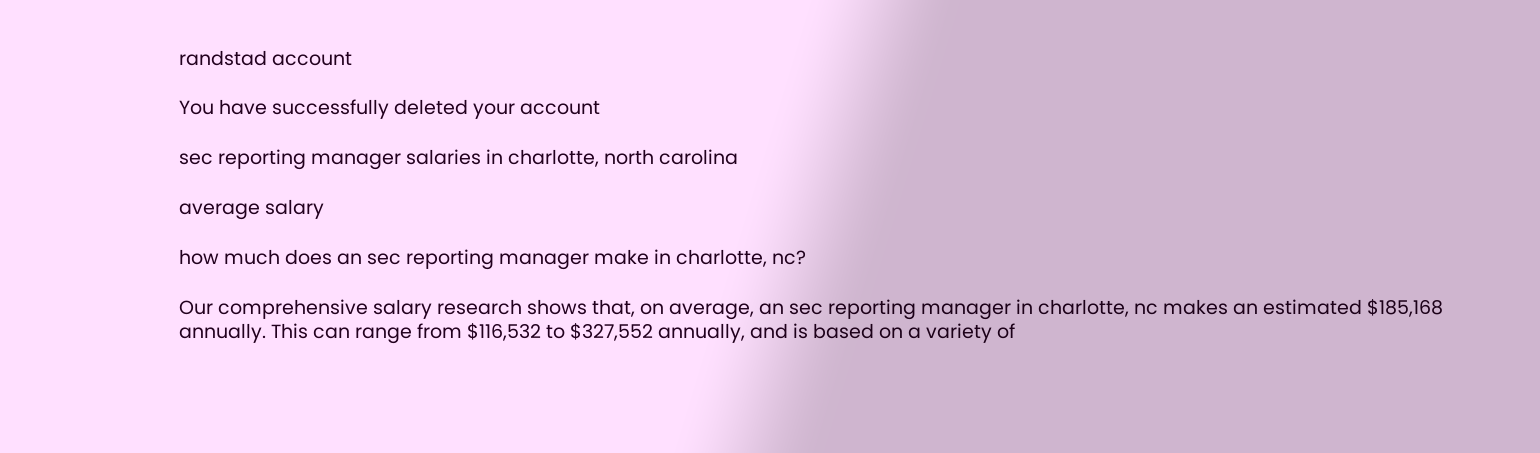randstad account

You have successfully deleted your account

sec reporting manager salaries in charlotte, north carolina

average salary

how much does an sec reporting manager make in charlotte, nc?

Our comprehensive salary research shows that, on average, an sec reporting manager in charlotte, nc makes an estimated $185,168 annually. This can range from $116,532 to $327,552 annually, and is based on a variety of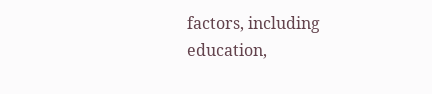factors, including education,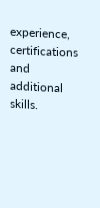experience, certifications and additional skills.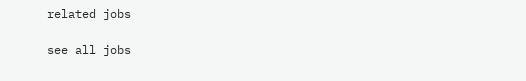related jobs

see all jobs